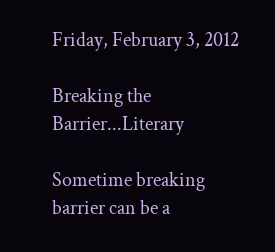Friday, February 3, 2012

Breaking the Barrier...Literary

Sometime breaking barrier can be a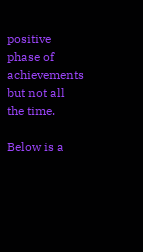positive phase of achievements but not all the time.

Below is a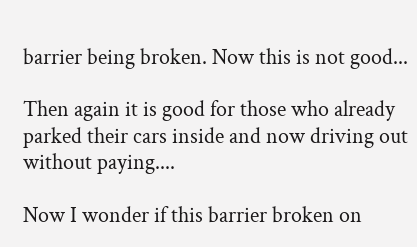barrier being broken. Now this is not good...

Then again it is good for those who already parked their cars inside and now driving out without paying....

Now I wonder if this barrier broken on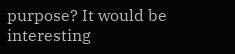purpose? It would be interesting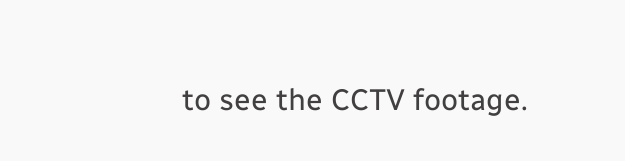to see the CCTV footage.